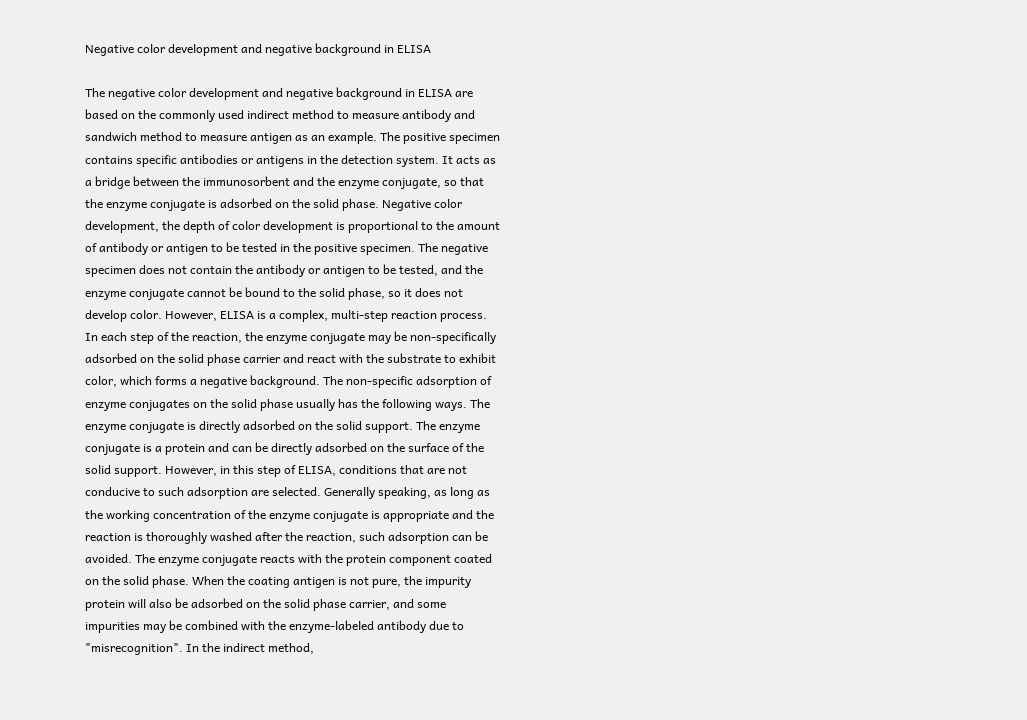Negative color development and negative background in ELISA

The negative color development and negative background in ELISA are based on the commonly used indirect method to measure antibody and sandwich method to measure antigen as an example. The positive specimen contains specific antibodies or antigens in the detection system. It acts as a bridge between the immunosorbent and the enzyme conjugate, so that the enzyme conjugate is adsorbed on the solid phase. Negative color development, the depth of color development is proportional to the amount of antibody or antigen to be tested in the positive specimen. The negative specimen does not contain the antibody or antigen to be tested, and the enzyme conjugate cannot be bound to the solid phase, so it does not develop color. However, ELISA is a complex, multi-step reaction process. In each step of the reaction, the enzyme conjugate may be non-specifically adsorbed on the solid phase carrier and react with the substrate to exhibit color, which forms a negative background. The non-specific adsorption of enzyme conjugates on the solid phase usually has the following ways. The enzyme conjugate is directly adsorbed on the solid support. The enzyme conjugate is a protein and can be directly adsorbed on the surface of the solid support. However, in this step of ELISA, conditions that are not conducive to such adsorption are selected. Generally speaking, as long as the working concentration of the enzyme conjugate is appropriate and the reaction is thoroughly washed after the reaction, such adsorption can be avoided. The enzyme conjugate reacts with the protein component coated on the solid phase. When the coating antigen is not pure, the impurity protein will also be adsorbed on the solid phase carrier, and some impurities may be combined with the enzyme-labeled antibody due to "misrecognition". In the indirect method,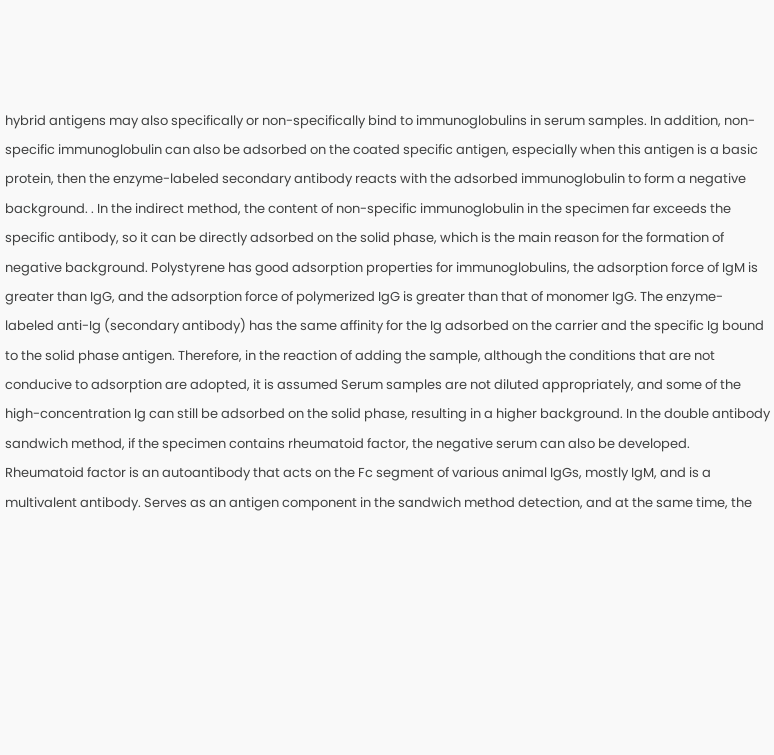hybrid antigens may also specifically or non-specifically bind to immunoglobulins in serum samples. In addition, non-specific immunoglobulin can also be adsorbed on the coated specific antigen, especially when this antigen is a basic protein, then the enzyme-labeled secondary antibody reacts with the adsorbed immunoglobulin to form a negative background. . In the indirect method, the content of non-specific immunoglobulin in the specimen far exceeds the specific antibody, so it can be directly adsorbed on the solid phase, which is the main reason for the formation of negative background. Polystyrene has good adsorption properties for immunoglobulins, the adsorption force of IgM is greater than IgG, and the adsorption force of polymerized IgG is greater than that of monomer IgG. The enzyme-labeled anti-Ig (secondary antibody) has the same affinity for the Ig adsorbed on the carrier and the specific Ig bound to the solid phase antigen. Therefore, in the reaction of adding the sample, although the conditions that are not conducive to adsorption are adopted, it is assumed Serum samples are not diluted appropriately, and some of the high-concentration Ig can still be adsorbed on the solid phase, resulting in a higher background. In the double antibody sandwich method, if the specimen contains rheumatoid factor, the negative serum can also be developed. Rheumatoid factor is an autoantibody that acts on the Fc segment of various animal IgGs, mostly IgM, and is a multivalent antibody. Serves as an antigen component in the sandwich method detection, and at the same time, the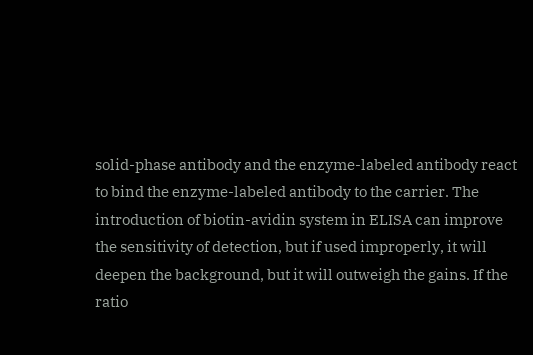solid-phase antibody and the enzyme-labeled antibody react to bind the enzyme-labeled antibody to the carrier. The introduction of biotin-avidin system in ELISA can improve the sensitivity of detection, but if used improperly, it will deepen the background, but it will outweigh the gains. If the ratio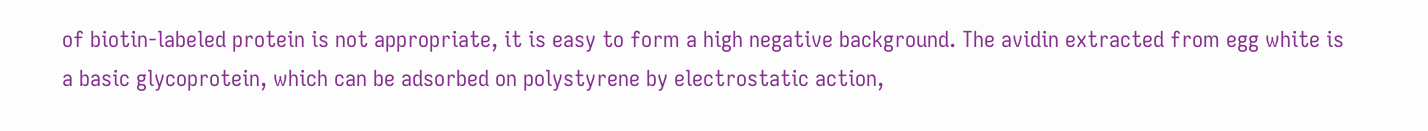of biotin-labeled protein is not appropriate, it is easy to form a high negative background. The avidin extracted from egg white is a basic glycoprotein, which can be adsorbed on polystyrene by electrostatic action,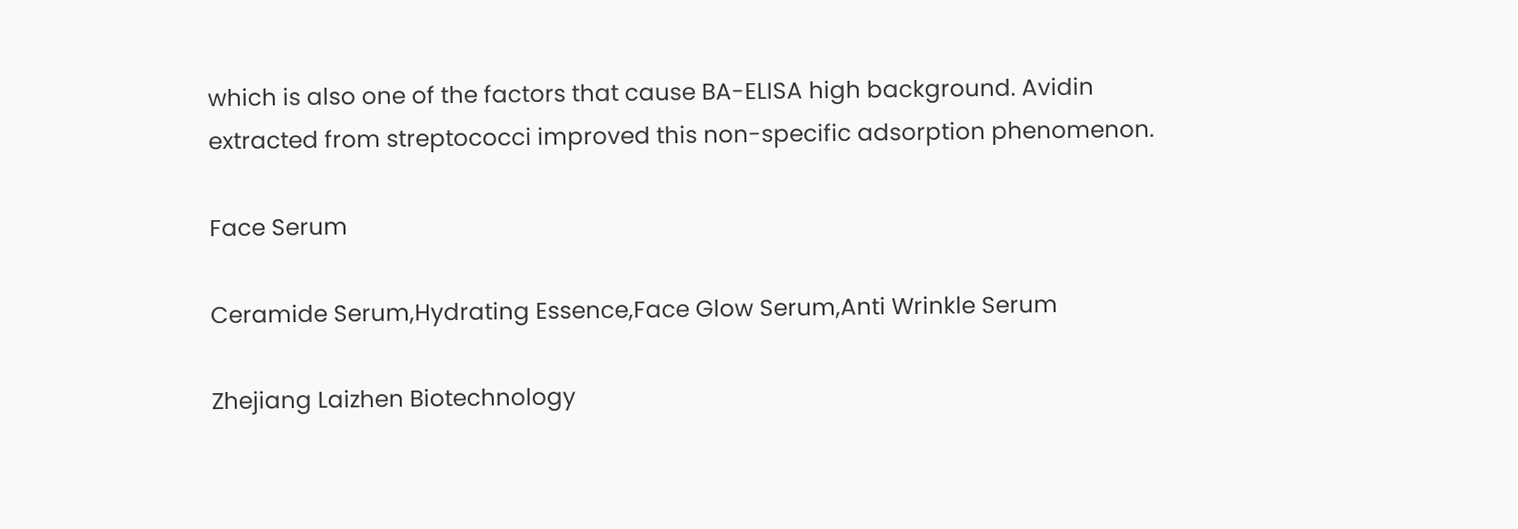which is also one of the factors that cause BA-ELISA high background. Avidin extracted from streptococci improved this non-specific adsorption phenomenon.

Face Serum

Ceramide Serum,Hydrating Essence,Face Glow Serum,Anti Wrinkle Serum

Zhejiang Laizhen Biotechnology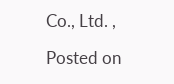Co., Ltd. ,

Posted on